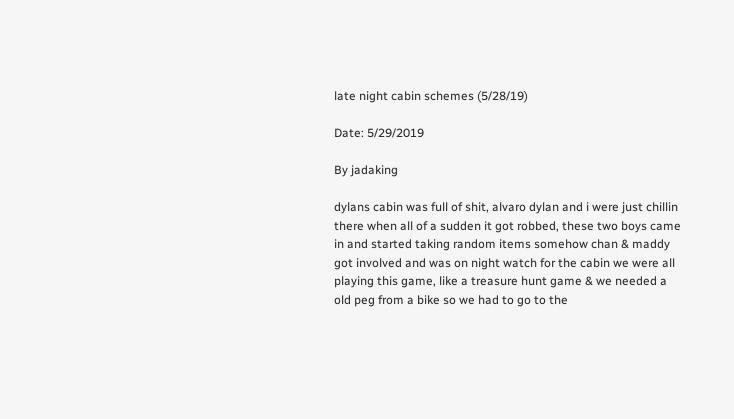late night cabin schemes (5/28/19)

Date: 5/29/2019

By jadaking

dylans cabin was full of shit, alvaro dylan and i were just chillin there when all of a sudden it got robbed, these two boys came in and started taking random items somehow chan & maddy got involved and was on night watch for the cabin we were all playing this game, like a treasure hunt game & we needed a old peg from a bike so we had to go to the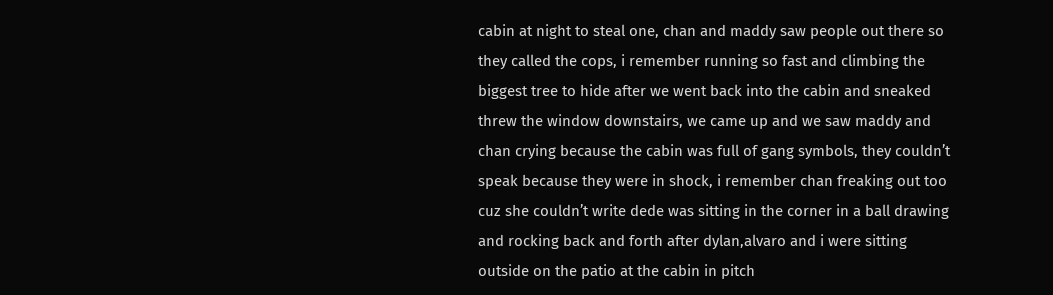cabin at night to steal one, chan and maddy saw people out there so they called the cops, i remember running so fast and climbing the biggest tree to hide after we went back into the cabin and sneaked threw the window downstairs, we came up and we saw maddy and chan crying because the cabin was full of gang symbols, they couldn’t speak because they were in shock, i remember chan freaking out too cuz she couldn’t write dede was sitting in the corner in a ball drawing and rocking back and forth after dylan,alvaro and i were sitting outside on the patio at the cabin in pitch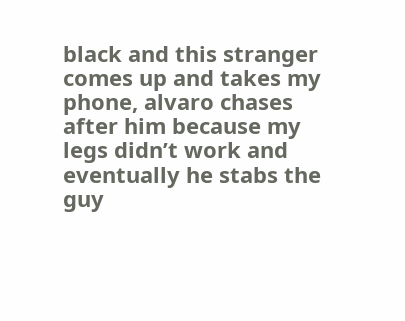black and this stranger comes up and takes my phone, alvaro chases after him because my legs didn’t work and eventually he stabs the guy